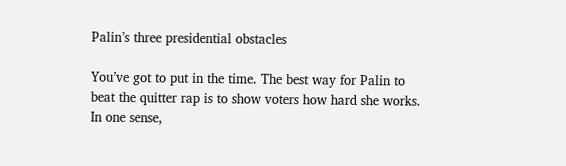Palin’s three presidential obstacles

You’ve got to put in the time. The best way for Palin to beat the quitter rap is to show voters how hard she works. In one sense,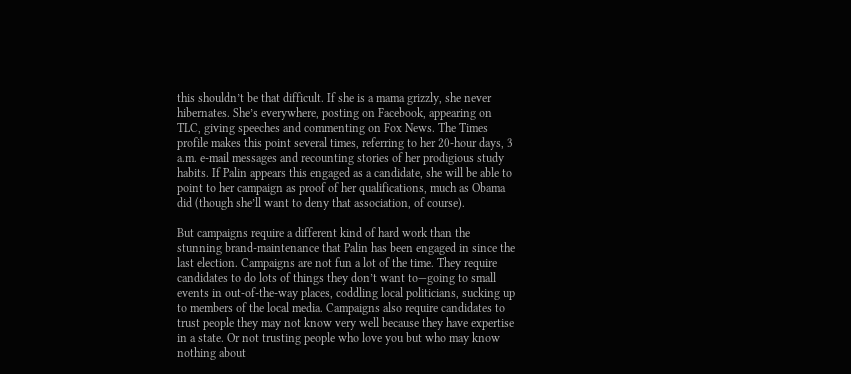this shouldn’t be that difficult. If she is a mama grizzly, she never hibernates. She’s everywhere, posting on Facebook, appearing on TLC, giving speeches and commenting on Fox News. The Times profile makes this point several times, referring to her 20-hour days, 3 a.m. e-mail messages and recounting stories of her prodigious study habits. If Palin appears this engaged as a candidate, she will be able to point to her campaign as proof of her qualifications, much as Obama did (though she’ll want to deny that association, of course).

But campaigns require a different kind of hard work than the stunning brand-maintenance that Palin has been engaged in since the last election. Campaigns are not fun a lot of the time. They require candidates to do lots of things they don’t want to—going to small events in out-of-the-way places, coddling local politicians, sucking up to members of the local media. Campaigns also require candidates to trust people they may not know very well because they have expertise in a state. Or not trusting people who love you but who may know nothing about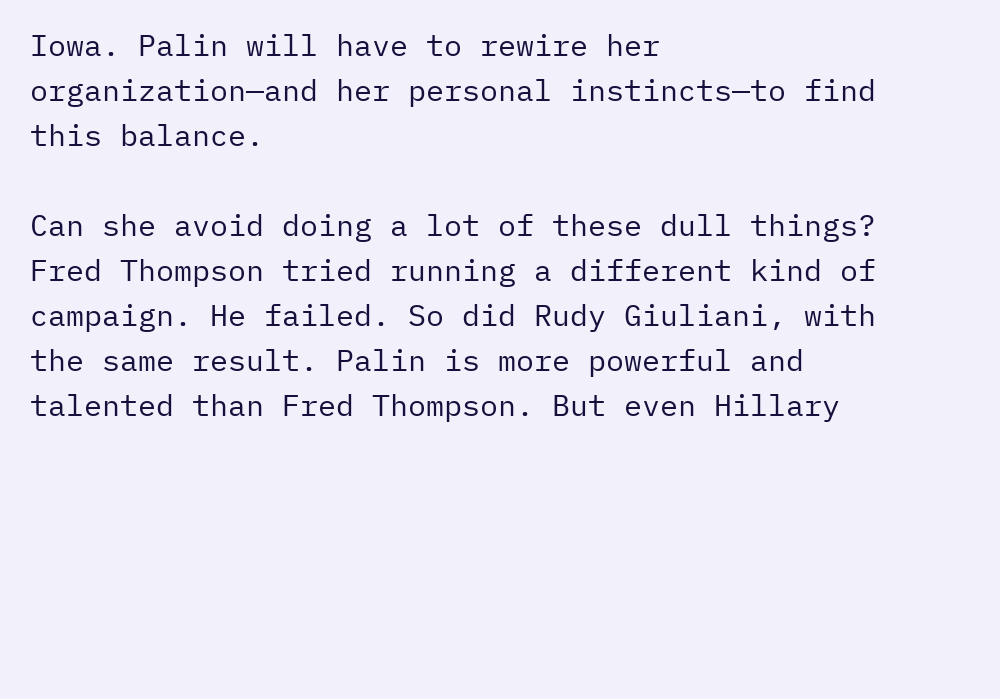Iowa. Palin will have to rewire her organization—and her personal instincts—to find this balance.

Can she avoid doing a lot of these dull things? Fred Thompson tried running a different kind of campaign. He failed. So did Rudy Giuliani, with the same result. Palin is more powerful and talented than Fred Thompson. But even Hillary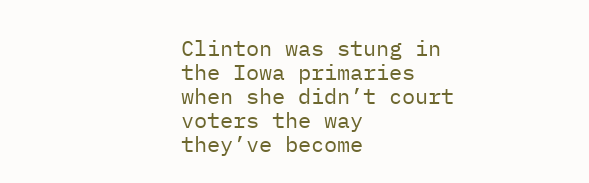Clinton was stung in the Iowa primaries when she didn’t court voters the way they’ve become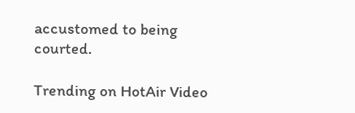accustomed to being courted.

Trending on HotAir Video